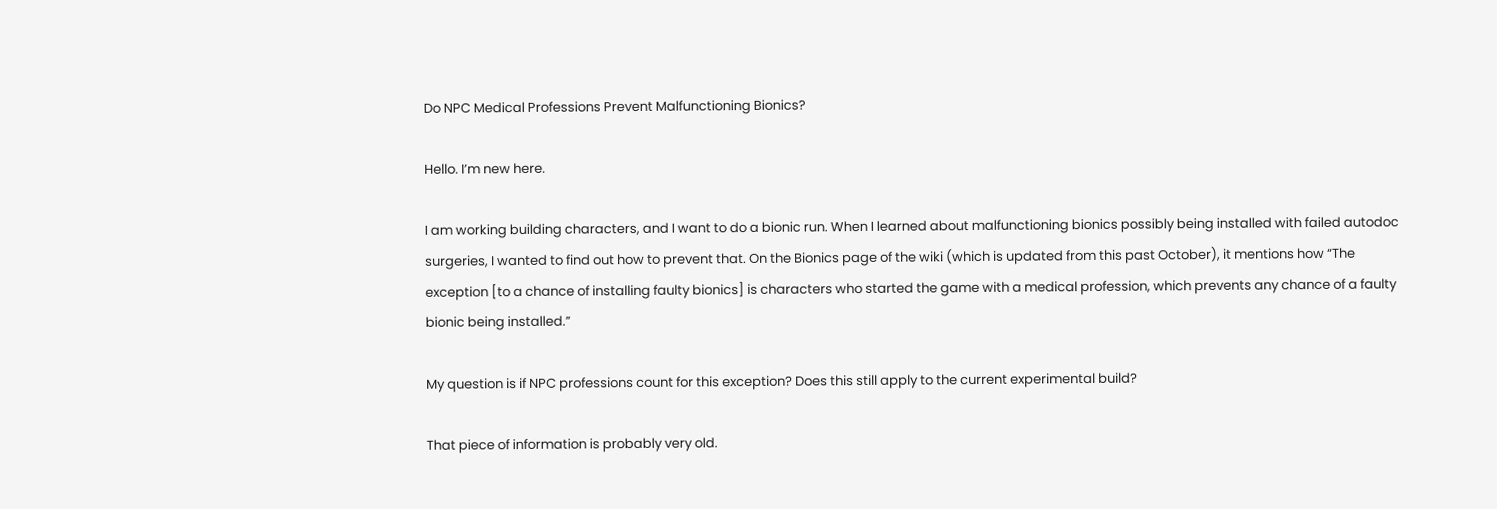Do NPC Medical Professions Prevent Malfunctioning Bionics?

Hello. I’m new here.

I am working building characters, and I want to do a bionic run. When I learned about malfunctioning bionics possibly being installed with failed autodoc surgeries, I wanted to find out how to prevent that. On the Bionics page of the wiki (which is updated from this past October), it mentions how “The exception [to a chance of installing faulty bionics] is characters who started the game with a medical profession, which prevents any chance of a faulty bionic being installed.”

My question is if NPC professions count for this exception? Does this still apply to the current experimental build?

That piece of information is probably very old.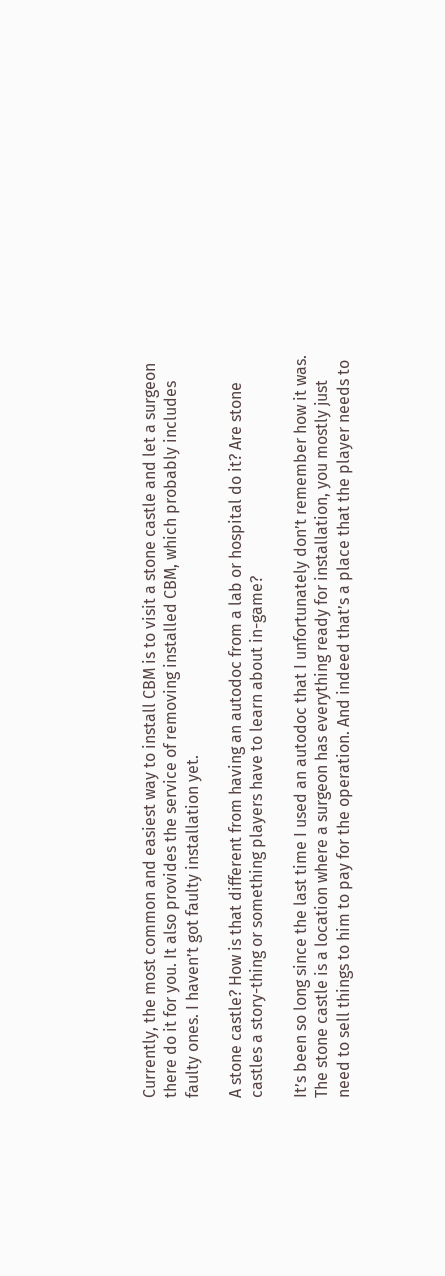Currently, the most common and easiest way to install CBM is to visit a stone castle and let a surgeon there do it for you. It also provides the service of removing installed CBM, which probably includes faulty ones. I haven’t got faulty installation yet.

A stone castle? How is that different from having an autodoc from a lab or hospital do it? Are stone castles a story-thing or something players have to learn about in-game?

It’s been so long since the last time I used an autodoc that I unfortunately don’t remember how it was. The stone castle is a location where a surgeon has everything ready for installation, you mostly just need to sell things to him to pay for the operation. And indeed that’s a place that the player needs to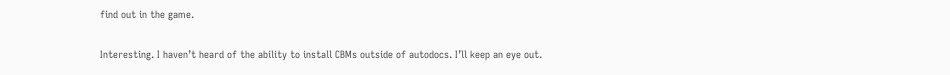find out in the game.

Interesting. I haven’t heard of the ability to install CBMs outside of autodocs. I’ll keep an eye out.